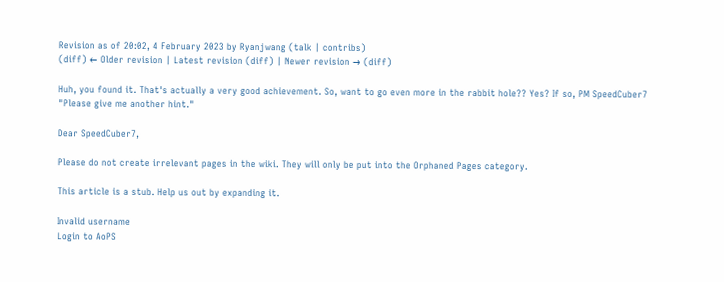Revision as of 20:02, 4 February 2023 by Ryanjwang (talk | contribs)
(diff) ← Older revision | Latest revision (diff) | Newer revision → (diff)

Huh, you found it. That's actually a very good achievement. So, want to go even more in the rabbit hole?? Yes? If so, PM SpeedCuber7 "Please give me another hint."

Dear SpeedCuber7,

Please do not create irrelevant pages in the wiki. They will only be put into the Orphaned Pages category.

This article is a stub. Help us out by expanding it.

Invalid username
Login to AoPS